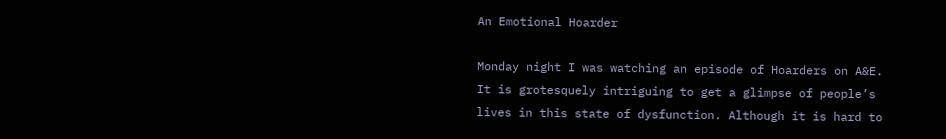An Emotional Hoarder

Monday night I was watching an episode of Hoarders on A&E. It is grotesquely intriguing to get a glimpse of people’s lives in this state of dysfunction. Although it is hard to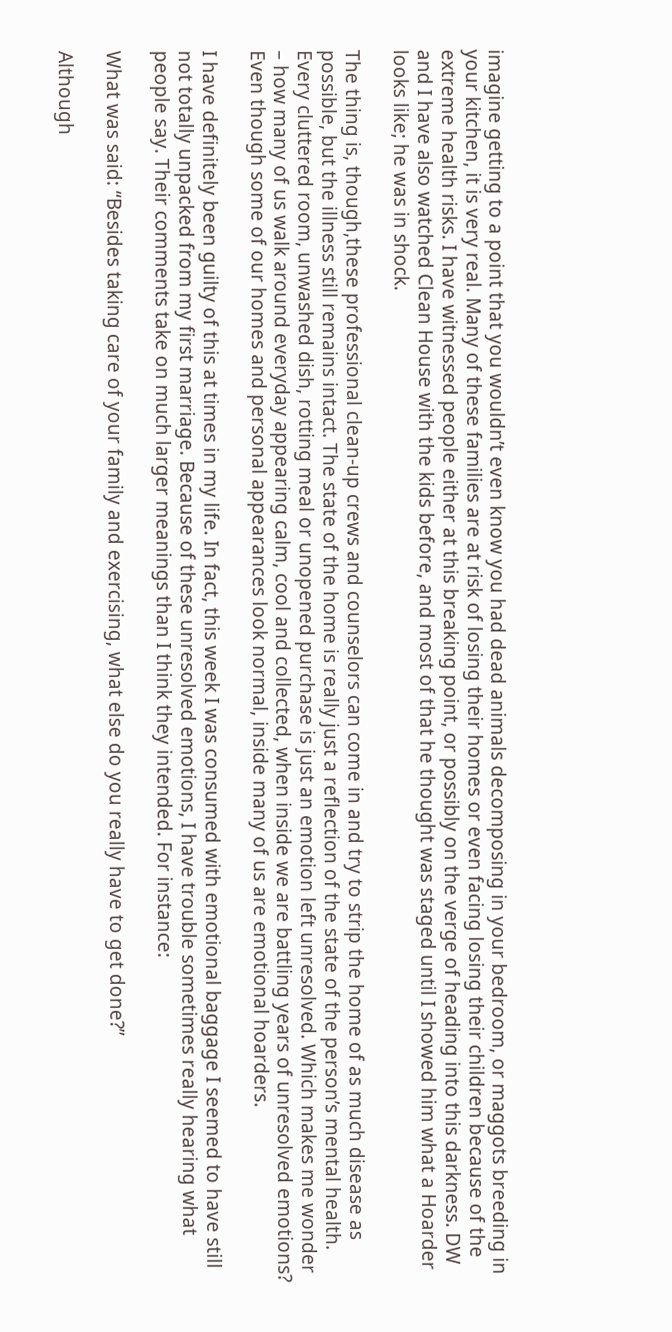imagine getting to a point that you wouldn’t even know you had dead animals decomposing in your bedroom, or maggots breeding in your kitchen, it is very real. Many of these families are at risk of losing their homes or even facing losing their children because of the extreme health risks. I have witnessed people either at this breaking point, or possibly on the verge of heading into this darkness. DW and I have also watched Clean House with the kids before, and most of that he thought was staged until I showed him what a Hoarder looks like; he was in shock.

The thing is, though,these professional clean-up crews and counselors can come in and try to strip the home of as much disease as possible, but the illness still remains intact. The state of the home is really just a reflection of the state of the person’s mental health. Every cluttered room, unwashed dish, rotting meal or unopened purchase is just an emotion left unresolved. Which makes me wonder – how many of us walk around everyday appearing calm, cool and collected, when inside we are battling years of unresolved emotions? Even though some of our homes and personal appearances look normal, inside many of us are emotional hoarders.

I have definitely been guilty of this at times in my life. In fact, this week I was consumed with emotional baggage I seemed to have still not totally unpacked from my first marriage. Because of these unresolved emotions, I have trouble sometimes really hearing what people say. Their comments take on much larger meanings than I think they intended. For instance:

What was said: “Besides taking care of your family and exercising, what else do you really have to get done?”

Although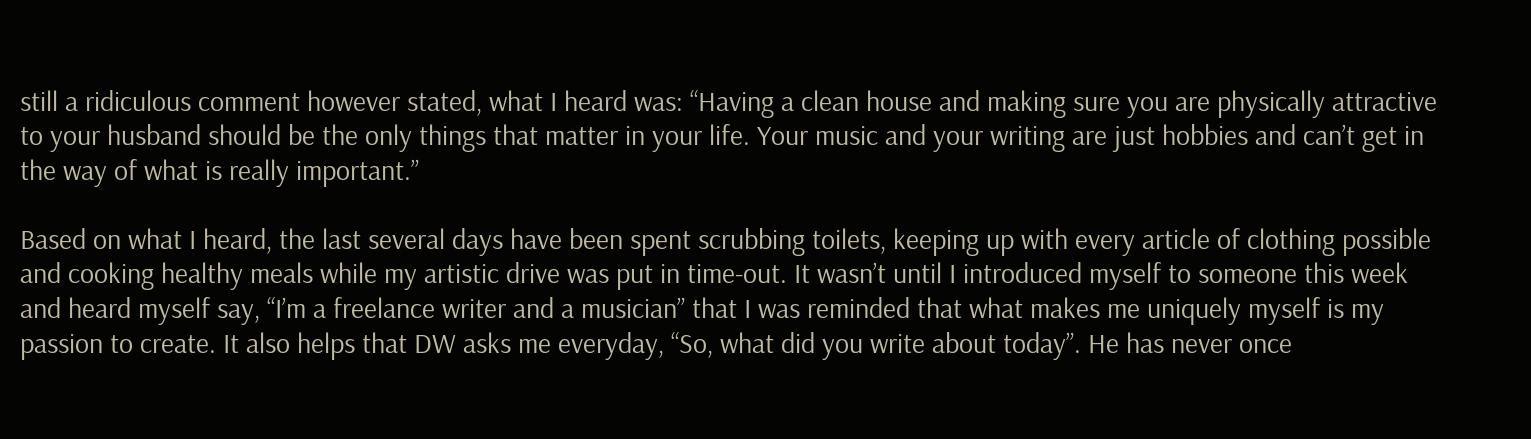still a ridiculous comment however stated, what I heard was: “Having a clean house and making sure you are physically attractive to your husband should be the only things that matter in your life. Your music and your writing are just hobbies and can’t get in the way of what is really important.”

Based on what I heard, the last several days have been spent scrubbing toilets, keeping up with every article of clothing possible and cooking healthy meals while my artistic drive was put in time-out. It wasn’t until I introduced myself to someone this week and heard myself say, “I’m a freelance writer and a musician” that I was reminded that what makes me uniquely myself is my passion to create. It also helps that DW asks me everyday, “So, what did you write about today”. He has never once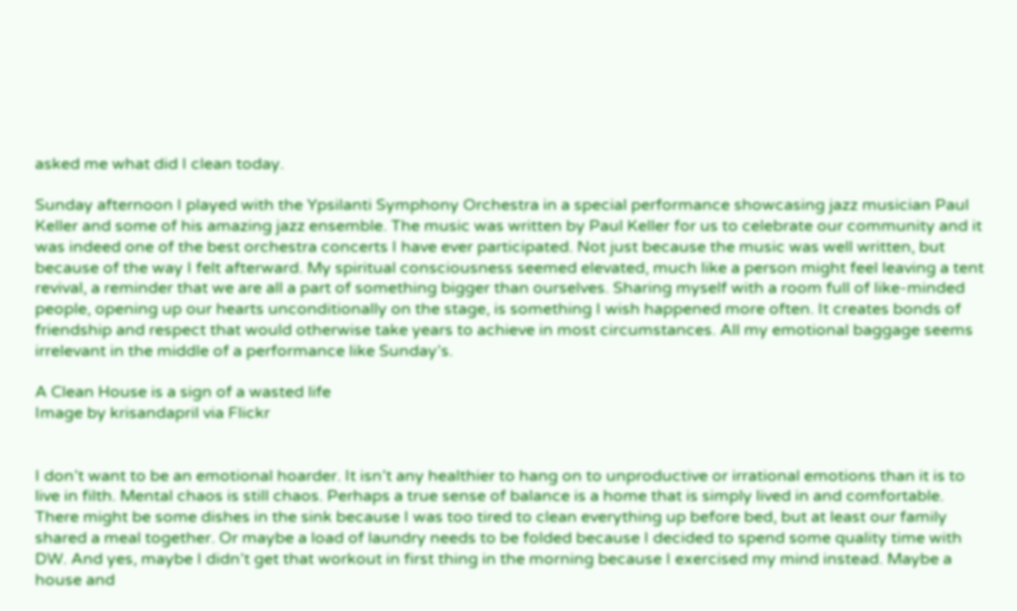asked me what did I clean today.

Sunday afternoon I played with the Ypsilanti Symphony Orchestra in a special performance showcasing jazz musician Paul Keller and some of his amazing jazz ensemble. The music was written by Paul Keller for us to celebrate our community and it was indeed one of the best orchestra concerts I have ever participated. Not just because the music was well written, but because of the way I felt afterward. My spiritual consciousness seemed elevated, much like a person might feel leaving a tent revival, a reminder that we are all a part of something bigger than ourselves. Sharing myself with a room full of like-minded people, opening up our hearts unconditionally on the stage, is something I wish happened more often. It creates bonds of friendship and respect that would otherwise take years to achieve in most circumstances. All my emotional baggage seems irrelevant in the middle of a performance like Sunday’s.

A Clean House is a sign of a wasted life
Image by krisandapril via Flickr


I don’t want to be an emotional hoarder. It isn’t any healthier to hang on to unproductive or irrational emotions than it is to live in filth. Mental chaos is still chaos. Perhaps a true sense of balance is a home that is simply lived in and comfortable. There might be some dishes in the sink because I was too tired to clean everything up before bed, but at least our family shared a meal together. Or maybe a load of laundry needs to be folded because I decided to spend some quality time with DW. And yes, maybe I didn’t get that workout in first thing in the morning because I exercised my mind instead. Maybe a house and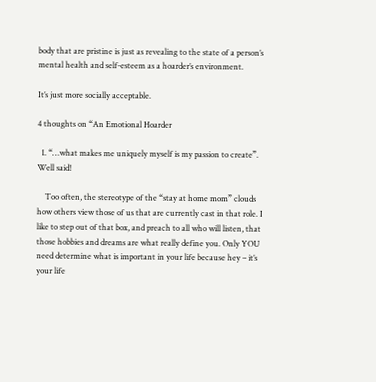body that are pristine is just as revealing to the state of a person’s mental health and self-esteem as a hoarder’s environment.

It’s just more socially acceptable.

4 thoughts on “An Emotional Hoarder

  1. “…what makes me uniquely myself is my passion to create”. Well said!

    Too often, the stereotype of the “stay at home mom” clouds how others view those of us that are currently cast in that role. I like to step out of that box, and preach to all who will listen, that those hobbies and dreams are what really define you. Only YOU need determine what is important in your life because hey – it’s your life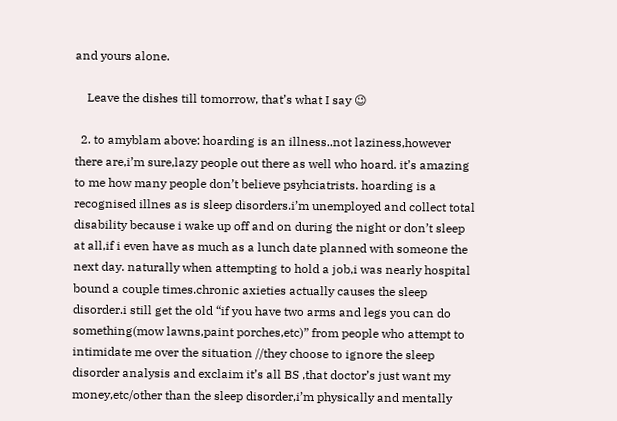and yours alone.

    Leave the dishes till tomorrow, that’s what I say 😉

  2. to amyblam above: hoarding is an illness..not laziness,however there are,i’m sure,lazy people out there as well who hoard. it’s amazing to me how many people don’t believe psyhciatrists. hoarding is a recognised illnes as is sleep disorders.i’m unemployed and collect total disability because i wake up off and on during the night or don’t sleep at all,if i even have as much as a lunch date planned with someone the next day. naturally when attempting to hold a job,i was nearly hospital bound a couple times.chronic axieties actually causes the sleep disorder.i still get the old “if you have two arms and legs you can do something(mow lawns,paint porches,etc)” from people who attempt to intimidate me over the situation //they choose to ignore the sleep disorder analysis and exclaim it’s all BS ,that doctor’s just want my money,etc/other than the sleep disorder,i’m physically and mentally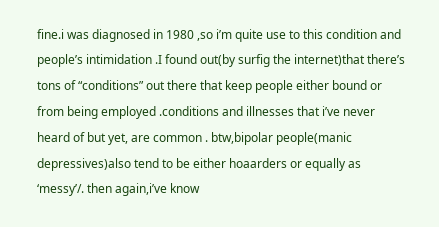fine.i was diagnosed in 1980 ,so i’m quite use to this condition and people’s intimidation .I found out(by surfig the internet)that there’s tons of “conditions” out there that keep people either bound or from being employed .conditions and illnesses that i’ve never heard of but yet, are common . btw,bipolar people(manic depressives)also tend to be either hoaarders or equally as ‘messy’/. then again,i’ve know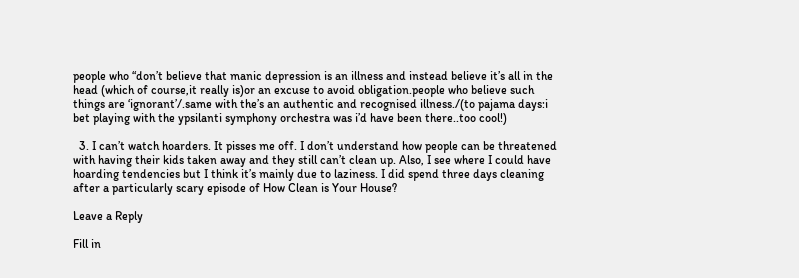people who “don’t believe that manic depression is an illness and instead believe it’s all in the head (which of course,it really is)or an excuse to avoid obligation.people who believe such things are ‘ignorant’/.same with the’s an authentic and recognised illness./(to pajama days:i bet playing with the ypsilanti symphony orchestra was i’d have been there..too cool!)

  3. I can’t watch hoarders. It pisses me off. I don’t understand how people can be threatened with having their kids taken away and they still can’t clean up. Also, I see where I could have hoarding tendencies but I think it’s mainly due to laziness. I did spend three days cleaning after a particularly scary episode of How Clean is Your House?

Leave a Reply

Fill in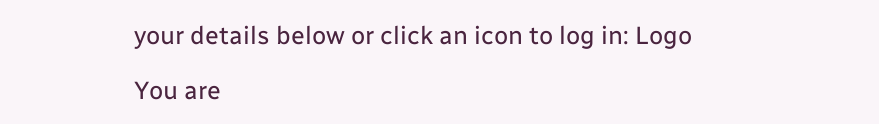your details below or click an icon to log in: Logo

You are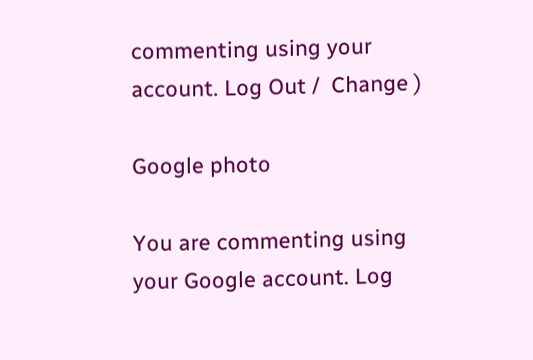commenting using your account. Log Out /  Change )

Google photo

You are commenting using your Google account. Log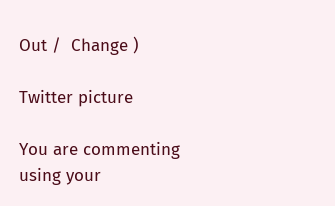Out /  Change )

Twitter picture

You are commenting using your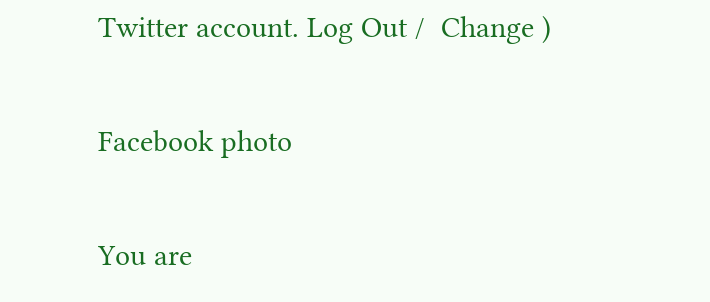Twitter account. Log Out /  Change )

Facebook photo

You are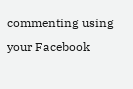commenting using your Facebook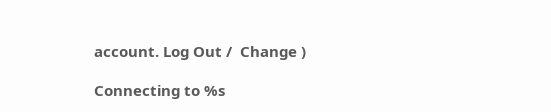account. Log Out /  Change )

Connecting to %s